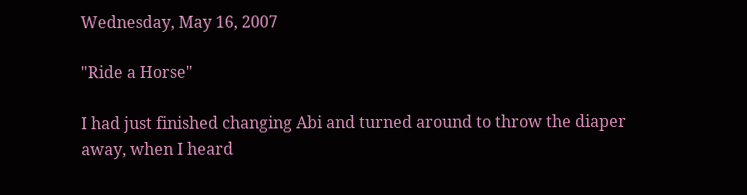Wednesday, May 16, 2007

"Ride a Horse"

I had just finished changing Abi and turned around to throw the diaper away, when I heard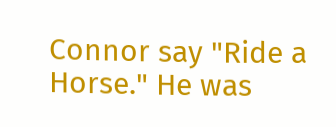Connor say "Ride a Horse." He was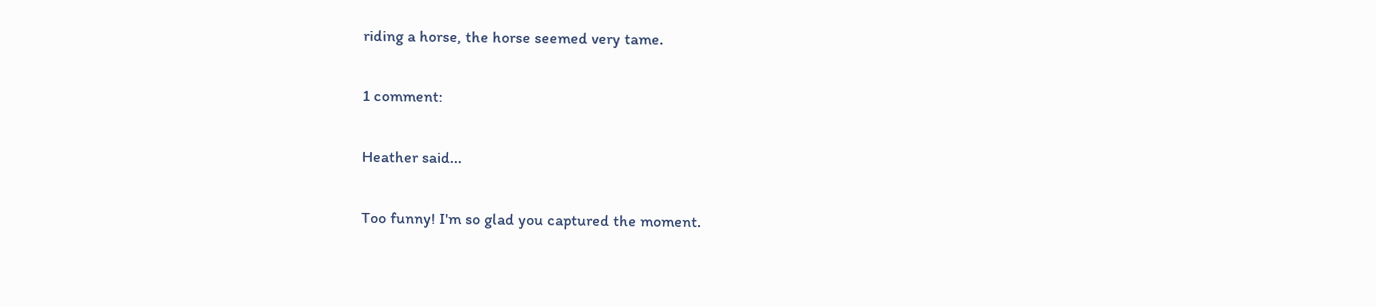riding a horse, the horse seemed very tame.

1 comment:

Heather said...

Too funny! I'm so glad you captured the moment.